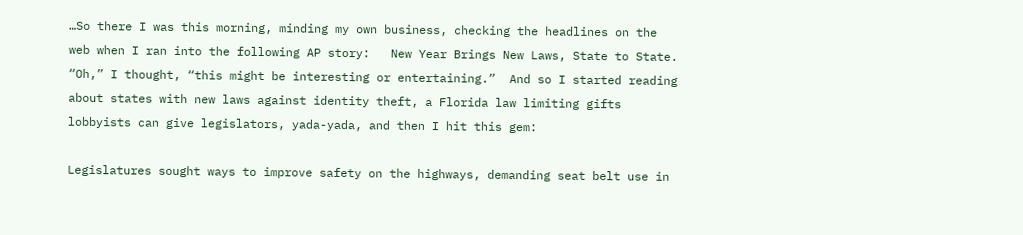…So there I was this morning, minding my own business, checking the headlines on the web when I ran into the following AP story:   New Year Brings New Laws, State to State.  “Oh,” I thought, “this might be interesting or entertaining.”  And so I started reading about states with new laws against identity theft, a Florida law limiting gifts lobbyists can give legislators, yada-yada, and then I hit this gem:

Legislatures sought ways to improve safety on the highways, demanding seat belt use in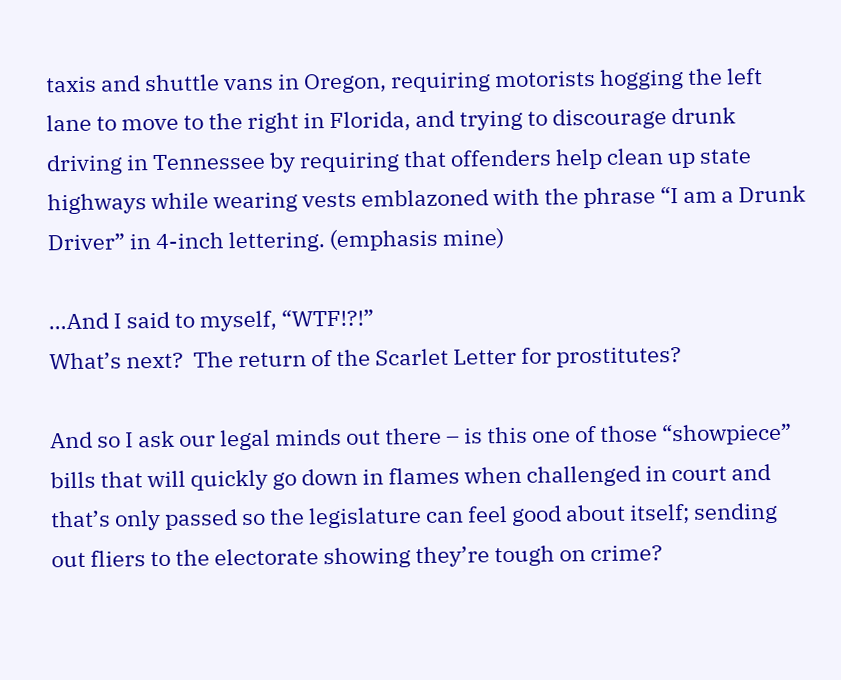taxis and shuttle vans in Oregon, requiring motorists hogging the left lane to move to the right in Florida, and trying to discourage drunk driving in Tennessee by requiring that offenders help clean up state highways while wearing vests emblazoned with the phrase “I am a Drunk Driver” in 4-inch lettering. (emphasis mine)

…And I said to myself, “WTF!?!”
What’s next?  The return of the Scarlet Letter for prostitutes?

And so I ask our legal minds out there – is this one of those “showpiece” bills that will quickly go down in flames when challenged in court and that’s only passed so the legislature can feel good about itself; sending out fliers to the electorate showing they’re tough on crime?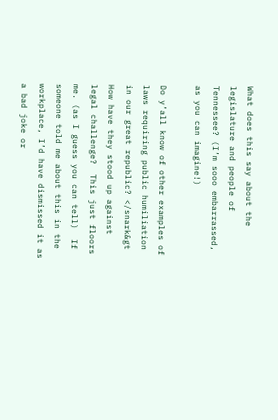What does this say about the legislature and people of Tennessee? (I’m sooo embarrassed, as you can imagine!)

Do y’all know of other examples of laws requiring public humiliation in our great republic? </snark&gt  How have they stood up against legal challenge?  This just floors me. (as I guess you can tell)  If someone told me about this in the workplace, I’d have dismissed it as a bad joke or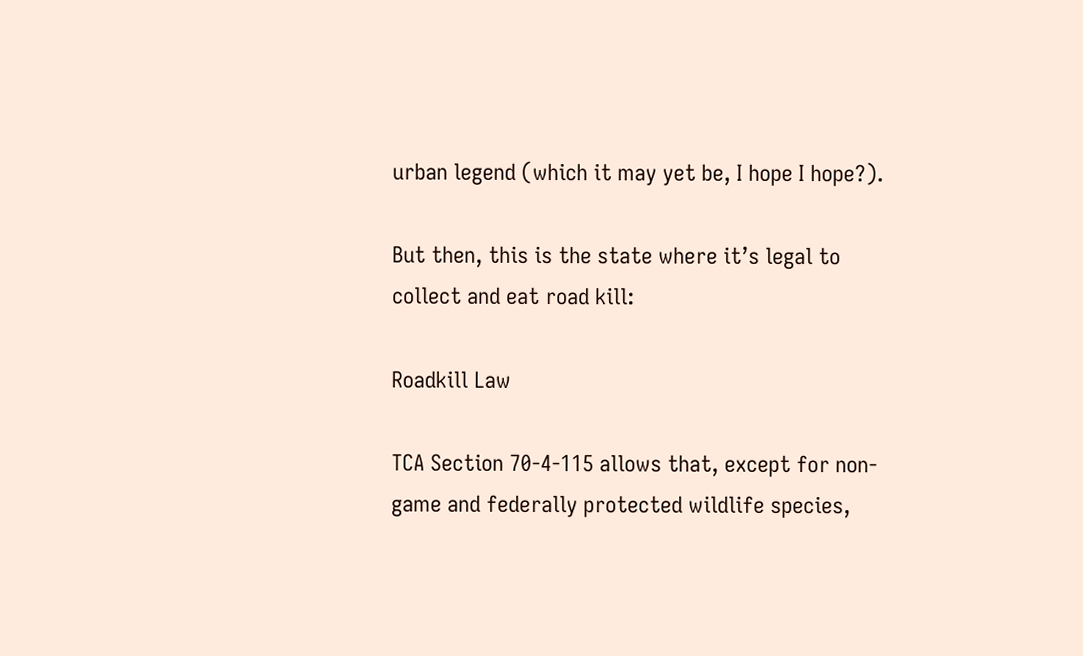urban legend (which it may yet be, I hope I hope?).

But then, this is the state where it’s legal to collect and eat road kill:

Roadkill Law

TCA Section 70-4-115 allows that, except for non-game and federally protected wildlife species,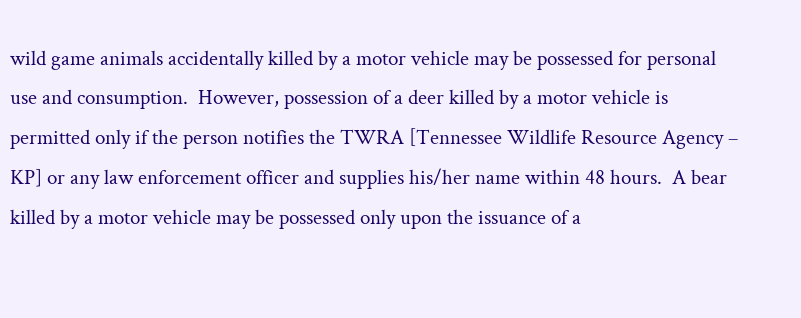wild game animals accidentally killed by a motor vehicle may be possessed for personal use and consumption.  However, possession of a deer killed by a motor vehicle is permitted only if the person notifies the TWRA [Tennessee Wildlife Resource Agency – KP] or any law enforcement officer and supplies his/her name within 48 hours.  A bear killed by a motor vehicle may be possessed only upon the issuance of a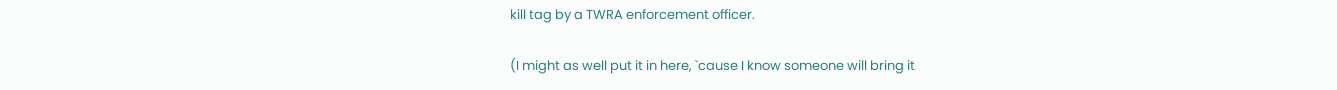kill tag by a TWRA enforcement officer.

(I might as well put it in here, `cause I know someone will bring it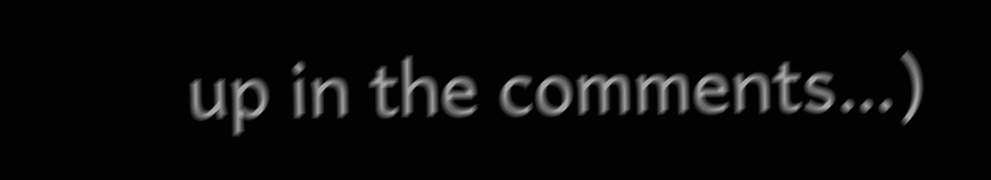up in the comments…)